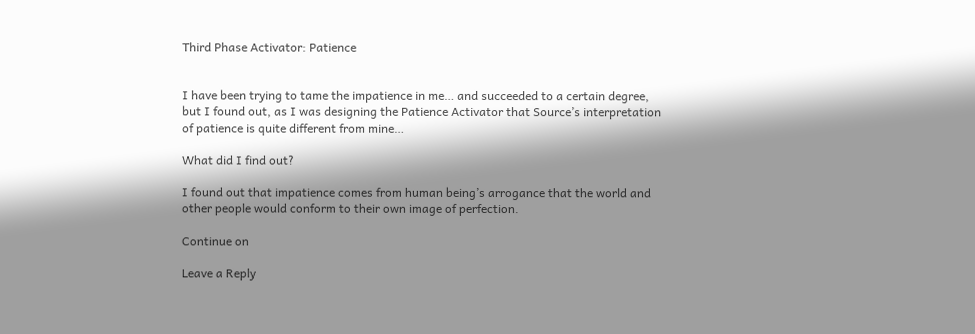Third Phase Activator: Patience


I have been trying to tame the impatience in me… and succeeded to a certain degree, but I found out, as I was designing the Patience Activator that Source’s interpretation of patience is quite different from mine…

What did I find out?

I found out that impatience comes from human being’s arrogance that the world and other people would conform to their own image of perfection.

Continue on

Leave a Reply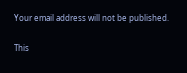Your email address will not be published.

This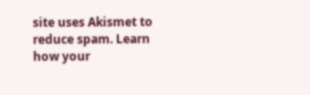site uses Akismet to reduce spam. Learn how your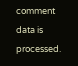comment data is processed.